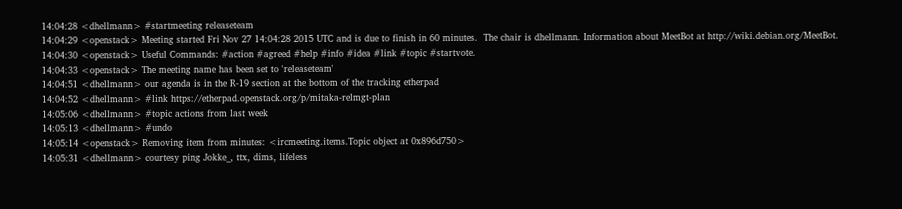14:04:28 <dhellmann> #startmeeting releaseteam
14:04:29 <openstack> Meeting started Fri Nov 27 14:04:28 2015 UTC and is due to finish in 60 minutes.  The chair is dhellmann. Information about MeetBot at http://wiki.debian.org/MeetBot.
14:04:30 <openstack> Useful Commands: #action #agreed #help #info #idea #link #topic #startvote.
14:04:33 <openstack> The meeting name has been set to 'releaseteam'
14:04:51 <dhellmann> our agenda is in the R-19 section at the bottom of the tracking etherpad
14:04:52 <dhellmann> #link https://etherpad.openstack.org/p/mitaka-relmgt-plan
14:05:06 <dhellmann> #topic actions from last week
14:05:13 <dhellmann> #undo
14:05:14 <openstack> Removing item from minutes: <ircmeeting.items.Topic object at 0x896d750>
14:05:31 <dhellmann> courtesy ping Jokke_, ttx, dims, lifeless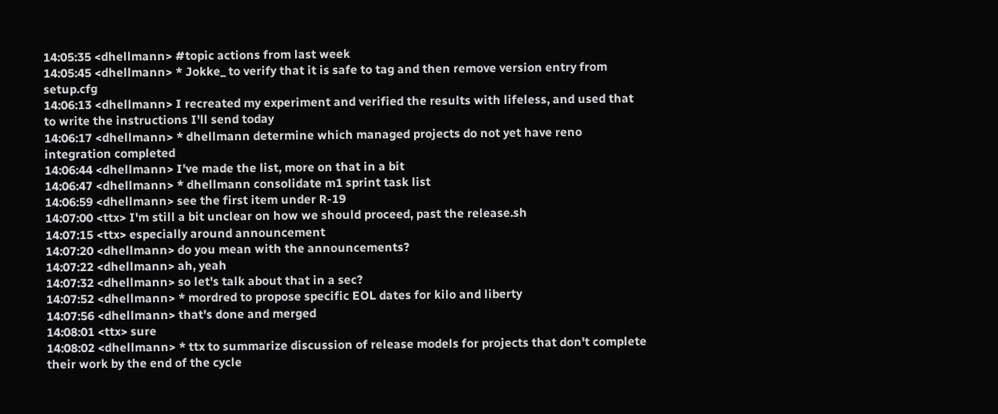14:05:35 <dhellmann> #topic actions from last week
14:05:45 <dhellmann> * Jokke_ to verify that it is safe to tag and then remove version entry from setup.cfg
14:06:13 <dhellmann> I recreated my experiment and verified the results with lifeless, and used that to write the instructions I'll send today
14:06:17 <dhellmann> * dhellmann determine which managed projects do not yet have reno integration completed
14:06:44 <dhellmann> I've made the list, more on that in a bit
14:06:47 <dhellmann> * dhellmann consolidate m1 sprint task list
14:06:59 <dhellmann> see the first item under R-19
14:07:00 <ttx> I'm still a bit unclear on how we should proceed, past the release.sh
14:07:15 <ttx> especially around announcement
14:07:20 <dhellmann> do you mean with the announcements?
14:07:22 <dhellmann> ah, yeah
14:07:32 <dhellmann> so let's talk about that in a sec?
14:07:52 <dhellmann> * mordred to propose specific EOL dates for kilo and liberty
14:07:56 <dhellmann> that's done and merged
14:08:01 <ttx> sure
14:08:02 <dhellmann> * ttx to summarize discussion of release models for projects that don't complete their work by the end of the cycle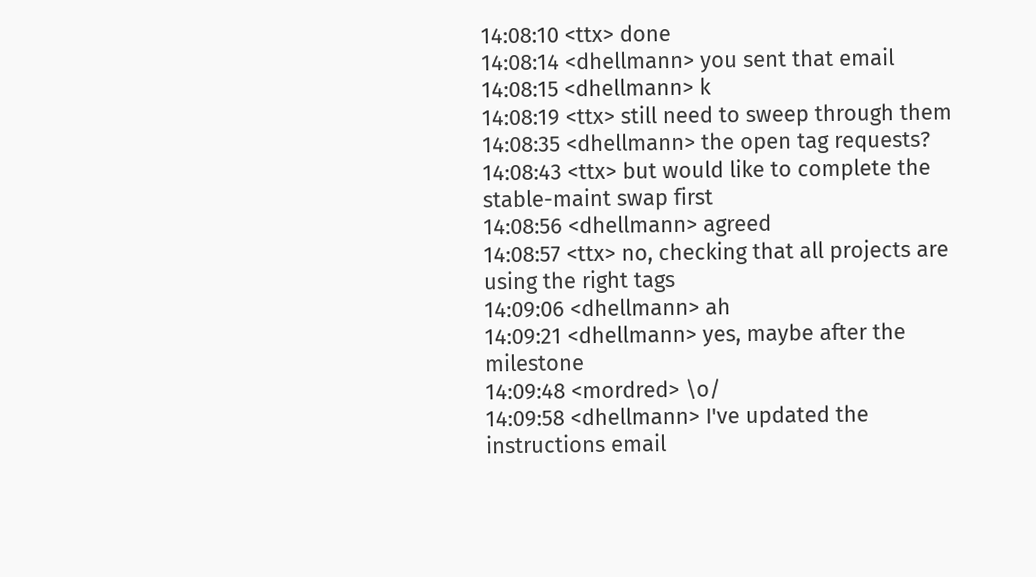14:08:10 <ttx> done
14:08:14 <dhellmann> you sent that email
14:08:15 <dhellmann> k
14:08:19 <ttx> still need to sweep through them
14:08:35 <dhellmann> the open tag requests?
14:08:43 <ttx> but would like to complete the stable-maint swap first
14:08:56 <dhellmann> agreed
14:08:57 <ttx> no, checking that all projects are using the right tags
14:09:06 <dhellmann> ah
14:09:21 <dhellmann> yes, maybe after the milestone
14:09:48 <mordred> \o/
14:09:58 <dhellmann> I've updated the instructions email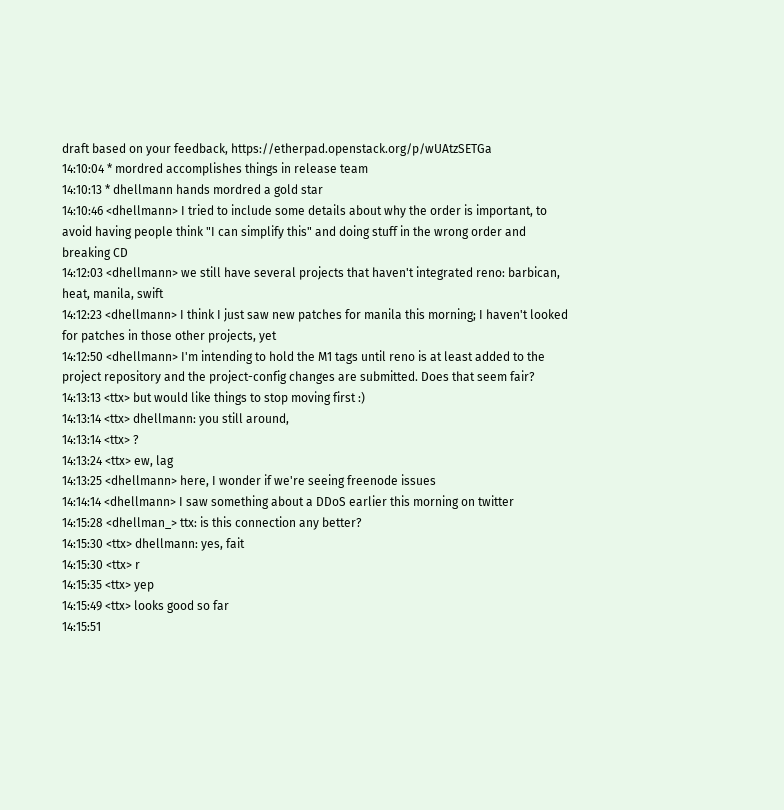draft based on your feedback, https://etherpad.openstack.org/p/wUAtzSETGa
14:10:04 * mordred accomplishes things in release team
14:10:13 * dhellmann hands mordred a gold star
14:10:46 <dhellmann> I tried to include some details about why the order is important, to avoid having people think "I can simplify this" and doing stuff in the wrong order and breaking CD
14:12:03 <dhellmann> we still have several projects that haven't integrated reno: barbican, heat, manila, swift
14:12:23 <dhellmann> I think I just saw new patches for manila this morning; I haven't looked for patches in those other projects, yet
14:12:50 <dhellmann> I'm intending to hold the M1 tags until reno is at least added to the project repository and the project-config changes are submitted. Does that seem fair?
14:13:13 <ttx> but would like things to stop moving first :)
14:13:14 <ttx> dhellmann: you still around,
14:13:14 <ttx> ?
14:13:24 <ttx> ew, lag
14:13:25 <dhellmann> here, I wonder if we're seeing freenode issues
14:14:14 <dhellmann> I saw something about a DDoS earlier this morning on twitter
14:15:28 <dhellman_> ttx: is this connection any better?
14:15:30 <ttx> dhellmann: yes, fait
14:15:30 <ttx> r
14:15:35 <ttx> yep
14:15:49 <ttx> looks good so far
14:15:51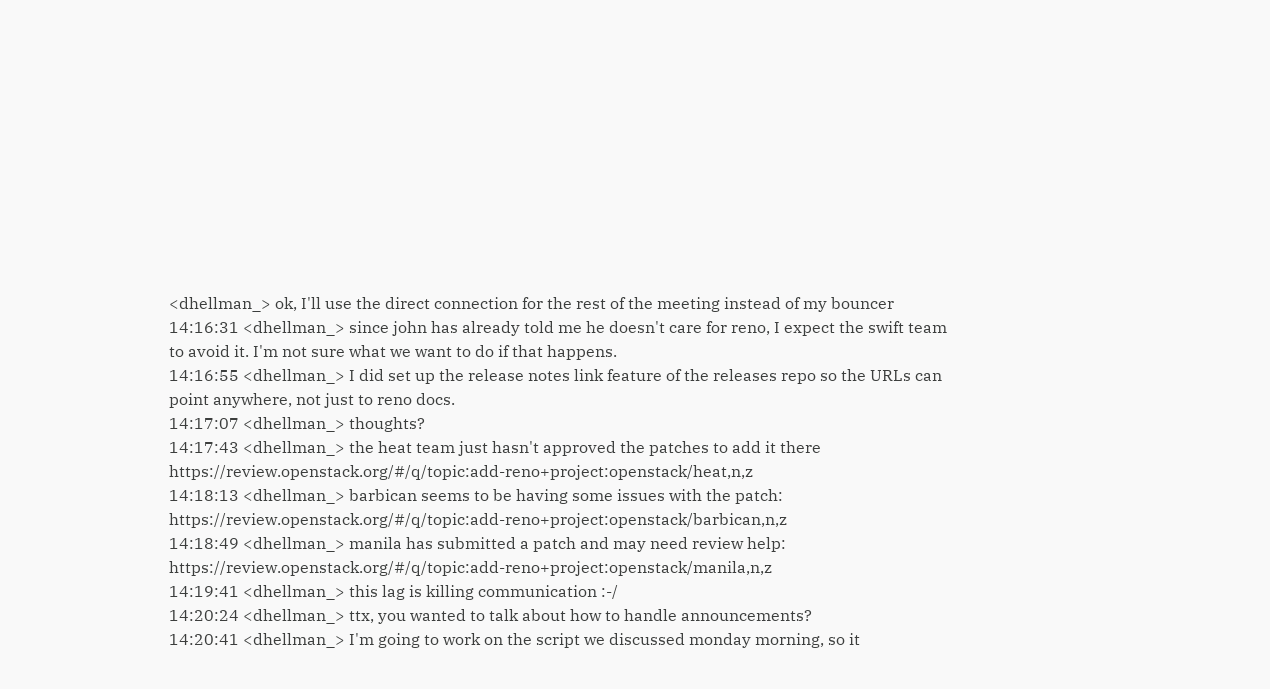<dhellman_> ok, I'll use the direct connection for the rest of the meeting instead of my bouncer
14:16:31 <dhellman_> since john has already told me he doesn't care for reno, I expect the swift team to avoid it. I'm not sure what we want to do if that happens.
14:16:55 <dhellman_> I did set up the release notes link feature of the releases repo so the URLs can point anywhere, not just to reno docs.
14:17:07 <dhellman_> thoughts?
14:17:43 <dhellman_> the heat team just hasn't approved the patches to add it there https://review.openstack.org/#/q/topic:add-reno+project:openstack/heat,n,z
14:18:13 <dhellman_> barbican seems to be having some issues with the patch: https://review.openstack.org/#/q/topic:add-reno+project:openstack/barbican,n,z
14:18:49 <dhellman_> manila has submitted a patch and may need review help: https://review.openstack.org/#/q/topic:add-reno+project:openstack/manila,n,z
14:19:41 <dhellman_> this lag is killing communication :-/
14:20:24 <dhellman_> ttx, you wanted to talk about how to handle announcements?
14:20:41 <dhellman_> I'm going to work on the script we discussed monday morning, so it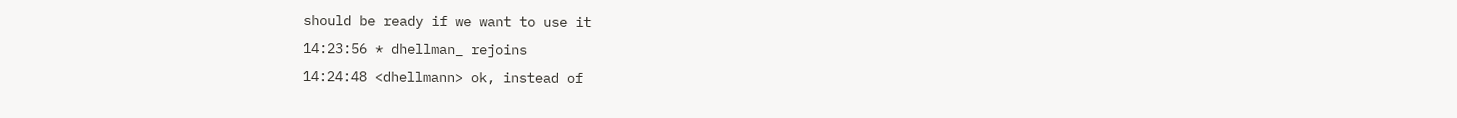should be ready if we want to use it
14:23:56 * dhellman_ rejoins
14:24:48 <dhellmann> ok, instead of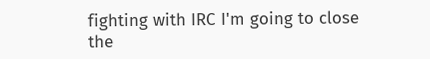fighting with IRC I'm going to close the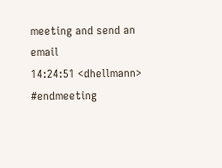meeting and send an email
14:24:51 <dhellmann> #endmeeting